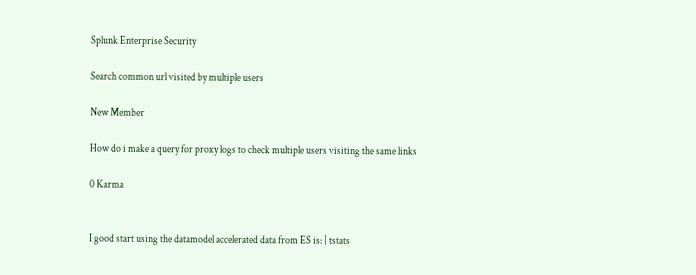Splunk Enterprise Security

Search common url visited by multiple users

New Member

How do i make a query for proxy logs to check multiple users visiting the same links

0 Karma


I good start using the datamodel accelerated data from ES is: | tstats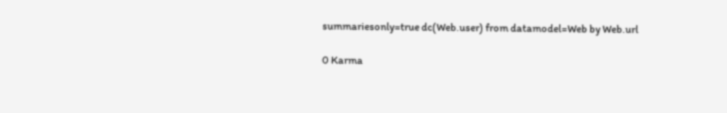summariesonly=true dc(Web.user) from datamodel=Web by Web.url

0 Karma